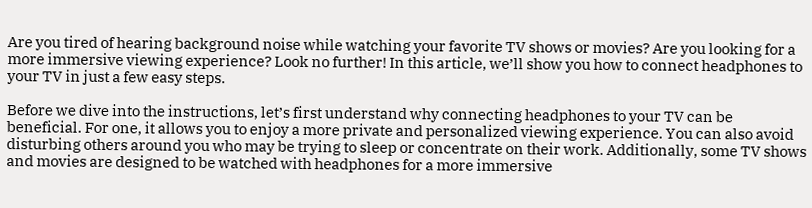Are you tired of hearing background noise while watching your favorite TV shows or movies? Are you looking for a more immersive viewing experience? Look no further! In this article, we’ll show you how to connect headphones to your TV in just a few easy steps.

Before we dive into the instructions, let’s first understand why connecting headphones to your TV can be beneficial. For one, it allows you to enjoy a more private and personalized viewing experience. You can also avoid disturbing others around you who may be trying to sleep or concentrate on their work. Additionally, some TV shows and movies are designed to be watched with headphones for a more immersive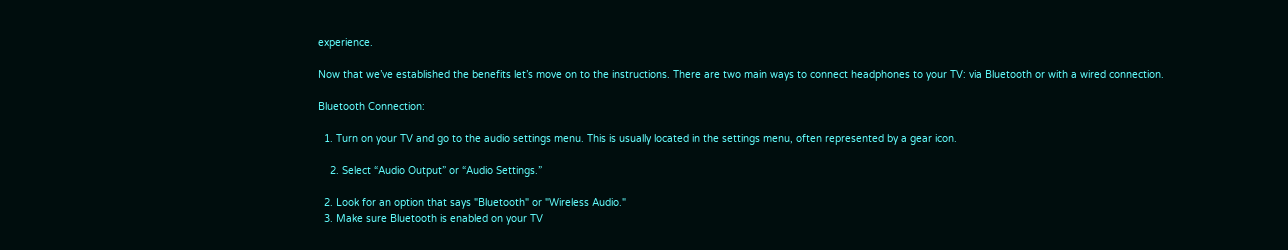experience.

Now that we’ve established the benefits let’s move on to the instructions. There are two main ways to connect headphones to your TV: via Bluetooth or with a wired connection.

Bluetooth Connection:

  1. Turn on your TV and go to the audio settings menu. This is usually located in the settings menu, often represented by a gear icon.

    2. Select “Audio Output” or “Audio Settings.”

  2. Look for an option that says "Bluetooth" or "Wireless Audio."
  3. Make sure Bluetooth is enabled on your TV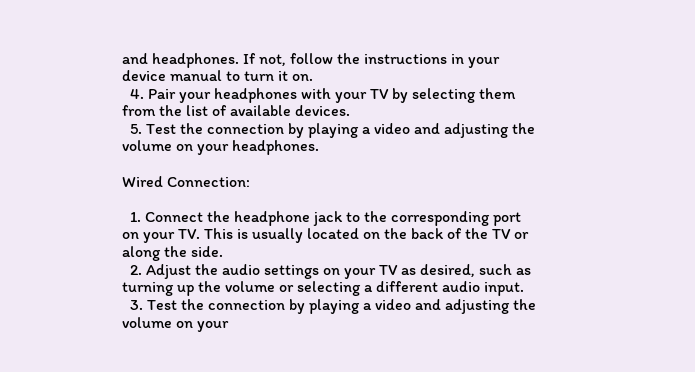and headphones. If not, follow the instructions in your device manual to turn it on.
  4. Pair your headphones with your TV by selecting them from the list of available devices.
  5. Test the connection by playing a video and adjusting the volume on your headphones.

Wired Connection:

  1. Connect the headphone jack to the corresponding port on your TV. This is usually located on the back of the TV or along the side.
  2. Adjust the audio settings on your TV as desired, such as turning up the volume or selecting a different audio input.
  3. Test the connection by playing a video and adjusting the volume on your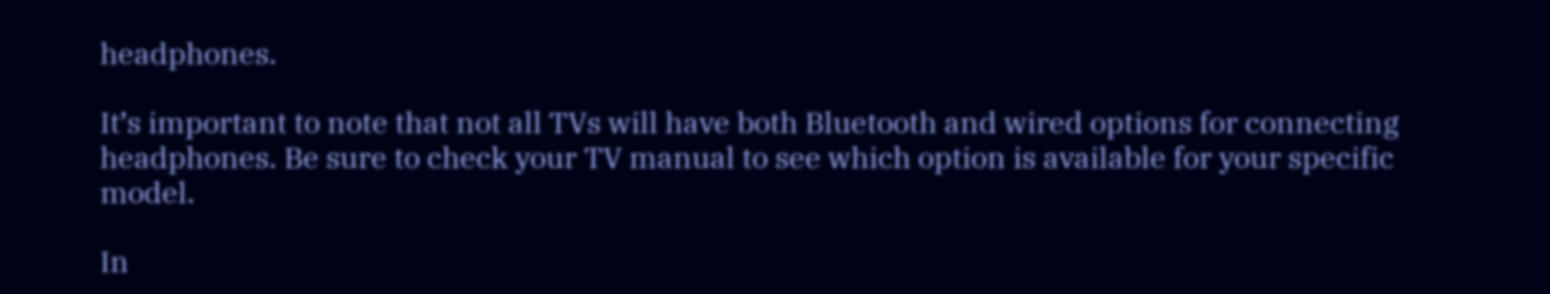headphones.

It’s important to note that not all TVs will have both Bluetooth and wired options for connecting headphones. Be sure to check your TV manual to see which option is available for your specific model.

In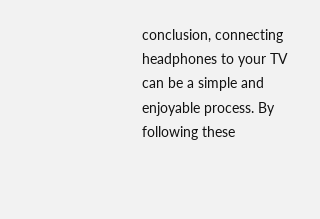conclusion, connecting headphones to your TV can be a simple and enjoyable process. By following these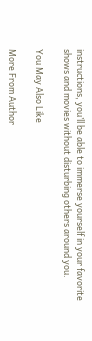instructions, you’ll be able to immerse yourself in your favorite shows and movies without disturbing others around you.

You May Also Like

More From Author